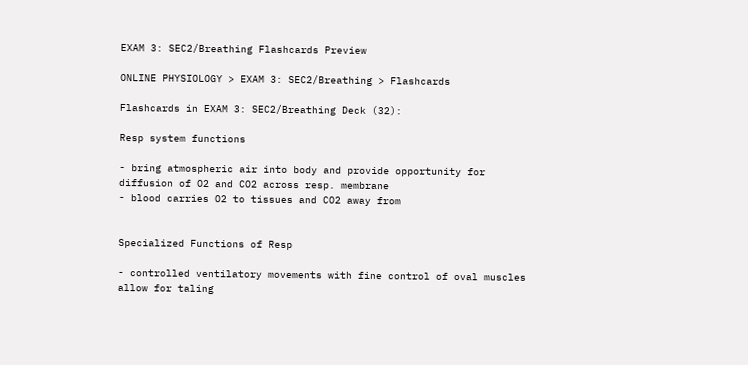EXAM 3: SEC2/Breathing Flashcards Preview

ONLINE PHYSIOLOGY > EXAM 3: SEC2/Breathing > Flashcards

Flashcards in EXAM 3: SEC2/Breathing Deck (32):

Resp system functions

- bring atmospheric air into body and provide opportunity for diffusion of O2 and CO2 across resp. membrane
- blood carries O2 to tissues and CO2 away from


Specialized Functions of Resp

- controlled ventilatory movements with fine control of oval muscles allow for taling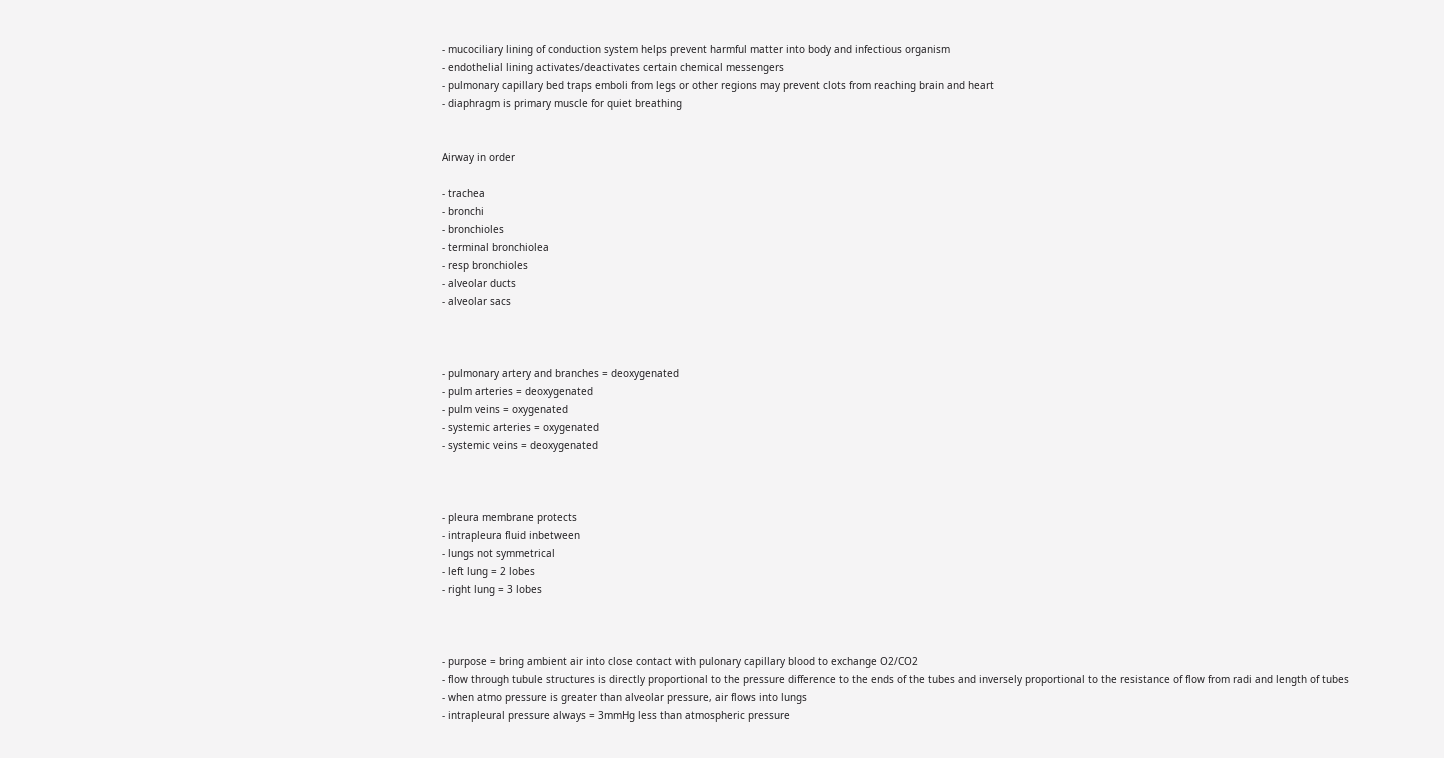- mucociliary lining of conduction system helps prevent harmful matter into body and infectious organism
- endothelial lining activates/deactivates certain chemical messengers
- pulmonary capillary bed traps emboli from legs or other regions may prevent clots from reaching brain and heart
- diaphragm is primary muscle for quiet breathing


Airway in order

- trachea
- bronchi
- bronchioles
- terminal bronchiolea
- resp bronchioles
- alveolar ducts
- alveolar sacs



- pulmonary artery and branches = deoxygenated
- pulm arteries = deoxygenated
- pulm veins = oxygenated
- systemic arteries = oxygenated
- systemic veins = deoxygenated



- pleura membrane protects
- intrapleura fluid inbetween
- lungs not symmetrical
- left lung = 2 lobes
- right lung = 3 lobes



- purpose = bring ambient air into close contact with pulonary capillary blood to exchange O2/CO2
- flow through tubule structures is directly proportional to the pressure difference to the ends of the tubes and inversely proportional to the resistance of flow from radi and length of tubes
- when atmo pressure is greater than alveolar pressure, air flows into lungs
- intrapleural pressure always = 3mmHg less than atmospheric pressure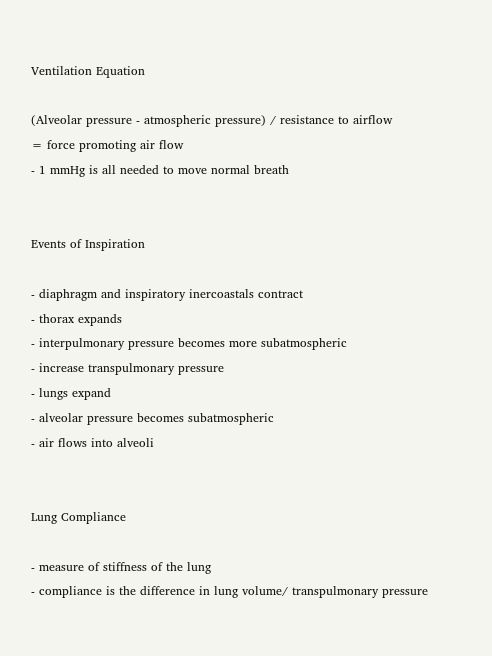Ventilation Equation

(Alveolar pressure - atmospheric pressure) / resistance to airflow
= force promoting air flow
- 1 mmHg is all needed to move normal breath


Events of Inspiration

- diaphragm and inspiratory inercoastals contract
- thorax expands
- interpulmonary pressure becomes more subatmospheric
- increase transpulmonary pressure
- lungs expand
- alveolar pressure becomes subatmospheric
- air flows into alveoli


Lung Compliance

- measure of stiffness of the lung
- compliance is the difference in lung volume/ transpulmonary pressure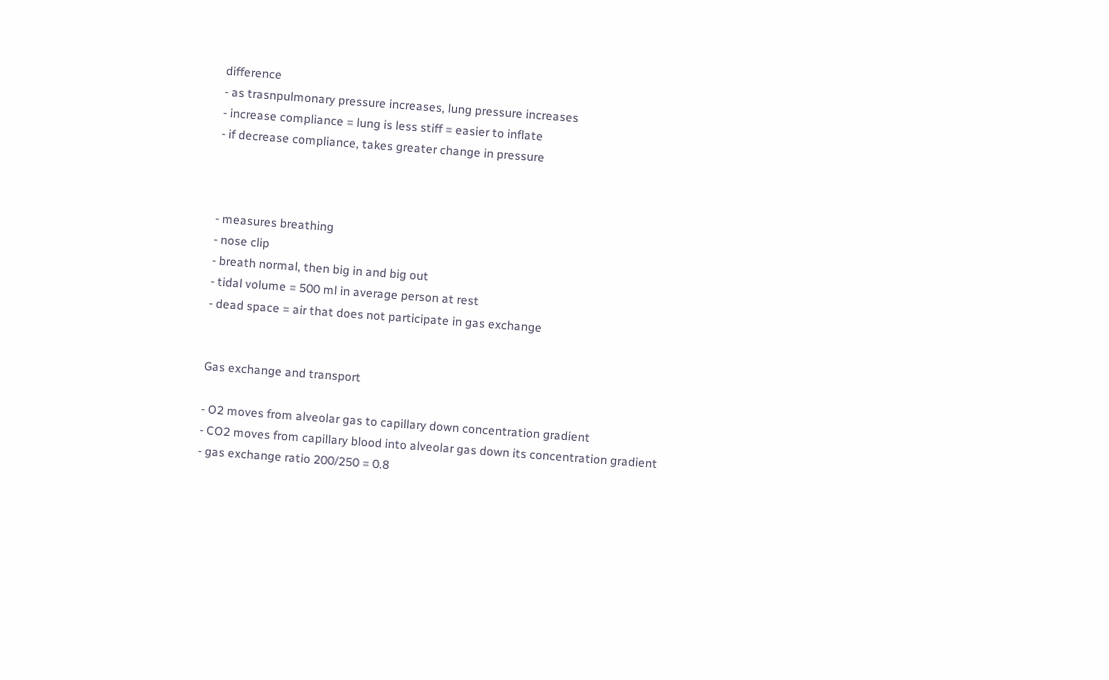difference
- as trasnpulmonary pressure increases, lung pressure increases
- increase compliance = lung is less stiff = easier to inflate
- if decrease compliance, takes greater change in pressure



- measures breathing
- nose clip
- breath normal, then big in and big out
- tidal volume = 500 ml in average person at rest
- dead space = air that does not participate in gas exchange


Gas exchange and transport

- O2 moves from alveolar gas to capillary down concentration gradient
- CO2 moves from capillary blood into alveolar gas down its concentration gradient
- gas exchange ratio 200/250 = 0.8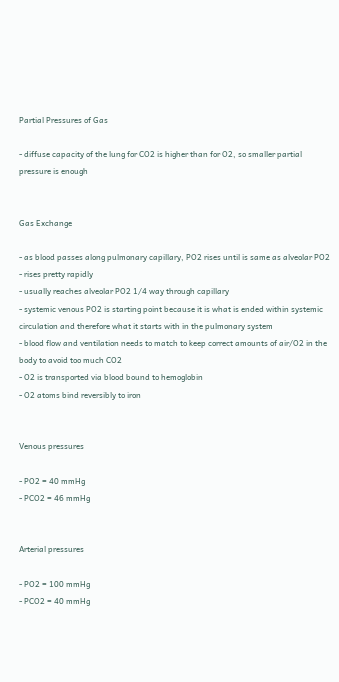Partial Pressures of Gas

- diffuse capacity of the lung for CO2 is higher than for O2, so smaller partial pressure is enough


Gas Exchange

- as blood passes along pulmonary capillary, PO2 rises until is same as alveolar PO2
- rises pretty rapidly
- usually reaches alveolar PO2 1/4 way through capillary
- systemic venous PO2 is starting point because it is what is ended within systemic circulation and therefore what it starts with in the pulmonary system
- blood flow and ventilation needs to match to keep correct amounts of air/O2 in the body to avoid too much CO2
- O2 is transported via blood bound to hemoglobin
- O2 atoms bind reversibly to iron


Venous pressures

- PO2 = 40 mmHg
- PCO2 = 46 mmHg


Arterial pressures

- PO2 = 100 mmHg
- PCO2 = 40 mmHg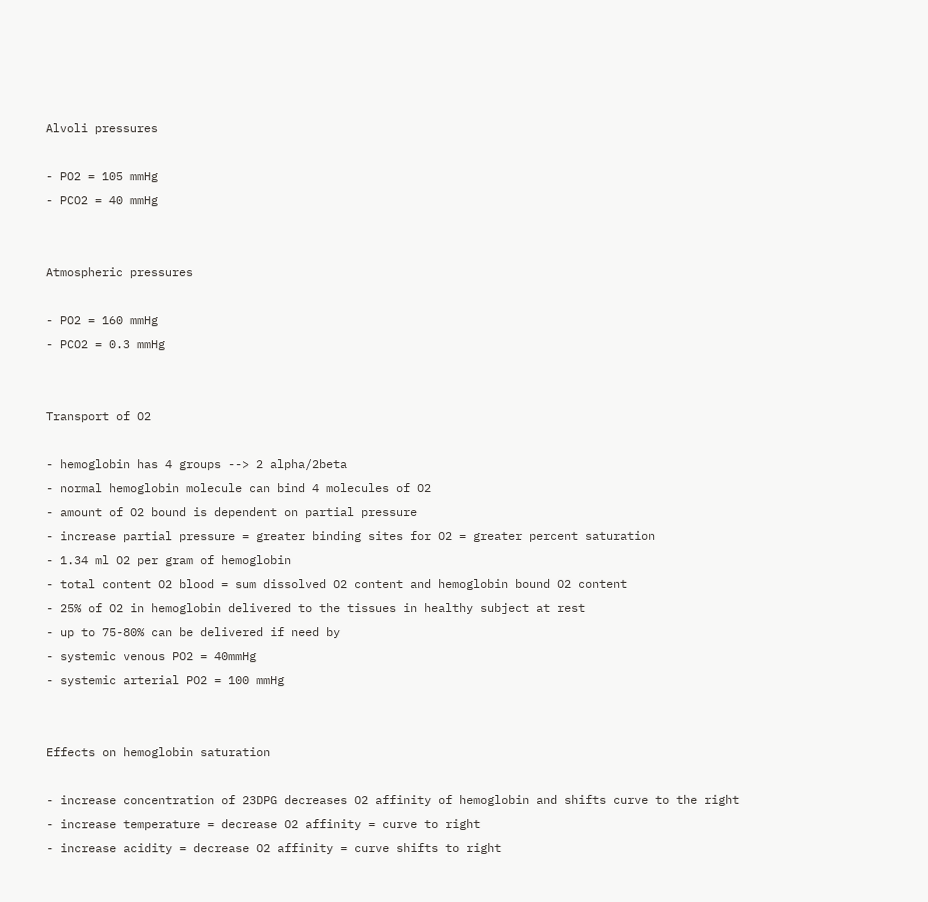Alvoli pressures

- PO2 = 105 mmHg
- PCO2 = 40 mmHg


Atmospheric pressures

- PO2 = 160 mmHg
- PCO2 = 0.3 mmHg


Transport of O2

- hemoglobin has 4 groups --> 2 alpha/2beta
- normal hemoglobin molecule can bind 4 molecules of O2
- amount of O2 bound is dependent on partial pressure
- increase partial pressure = greater binding sites for O2 = greater percent saturation
- 1.34 ml O2 per gram of hemoglobin
- total content O2 blood = sum dissolved O2 content and hemoglobin bound O2 content
- 25% of O2 in hemoglobin delivered to the tissues in healthy subject at rest
- up to 75-80% can be delivered if need by
- systemic venous PO2 = 40mmHg
- systemic arterial PO2 = 100 mmHg


Effects on hemoglobin saturation

- increase concentration of 23DPG decreases O2 affinity of hemoglobin and shifts curve to the right
- increase temperature = decrease O2 affinity = curve to right
- increase acidity = decrease O2 affinity = curve shifts to right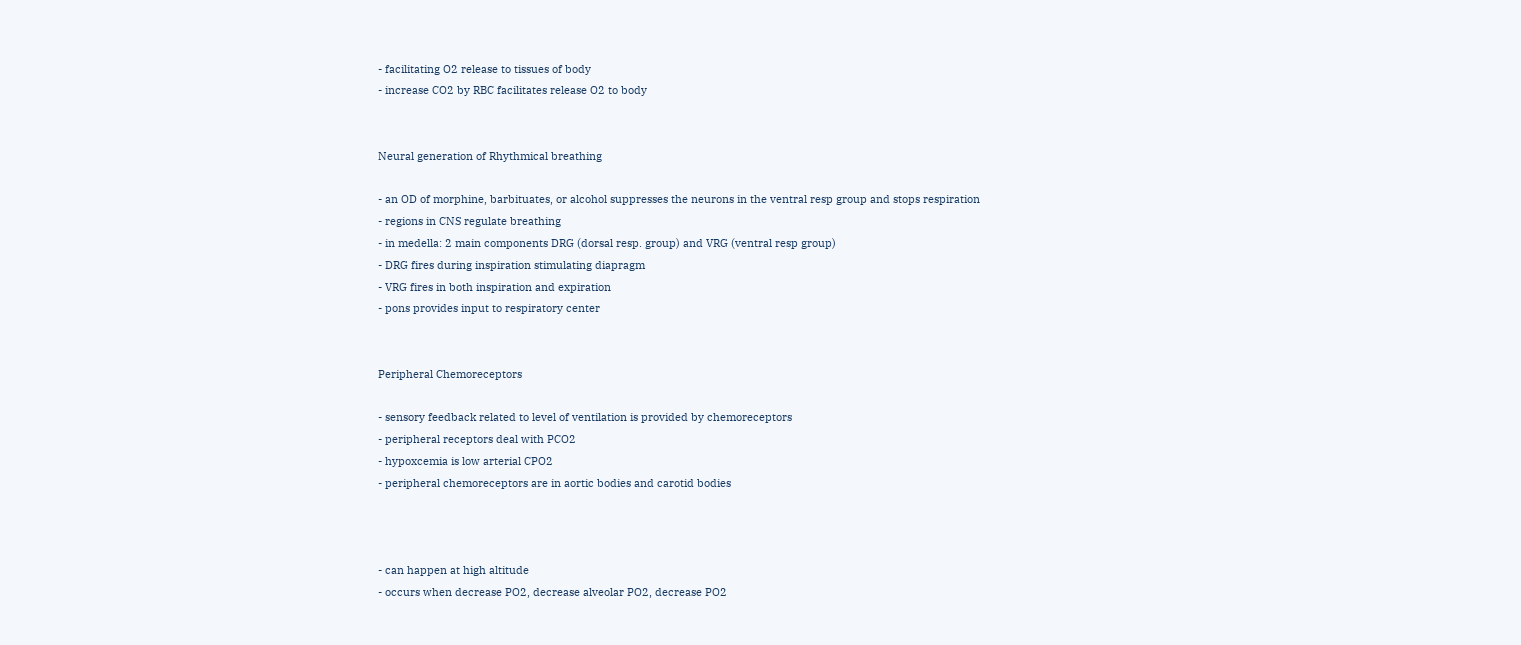- facilitating O2 release to tissues of body
- increase CO2 by RBC facilitates release O2 to body


Neural generation of Rhythmical breathing

- an OD of morphine, barbituates, or alcohol suppresses the neurons in the ventral resp group and stops respiration
- regions in CNS regulate breathing
- in medella: 2 main components DRG (dorsal resp. group) and VRG (ventral resp group)
- DRG fires during inspiration stimulating diapragm
- VRG fires in both inspiration and expiration
- pons provides input to respiratory center


Peripheral Chemoreceptors

- sensory feedback related to level of ventilation is provided by chemoreceptors
- peripheral receptors deal with PCO2
- hypoxcemia is low arterial CPO2
- peripheral chemoreceptors are in aortic bodies and carotid bodies



- can happen at high altitude
- occurs when decrease PO2, decrease alveolar PO2, decrease PO2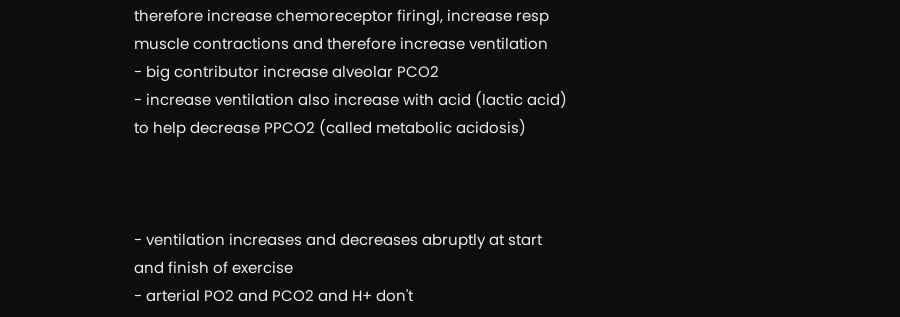therefore increase chemoreceptor firingl, increase resp muscle contractions and therefore increase ventilation
- big contributor increase alveolar PCO2
- increase ventilation also increase with acid (lactic acid) to help decrease PPCO2 (called metabolic acidosis)



- ventilation increases and decreases abruptly at start and finish of exercise
- arterial PO2 and PCO2 and H+ don't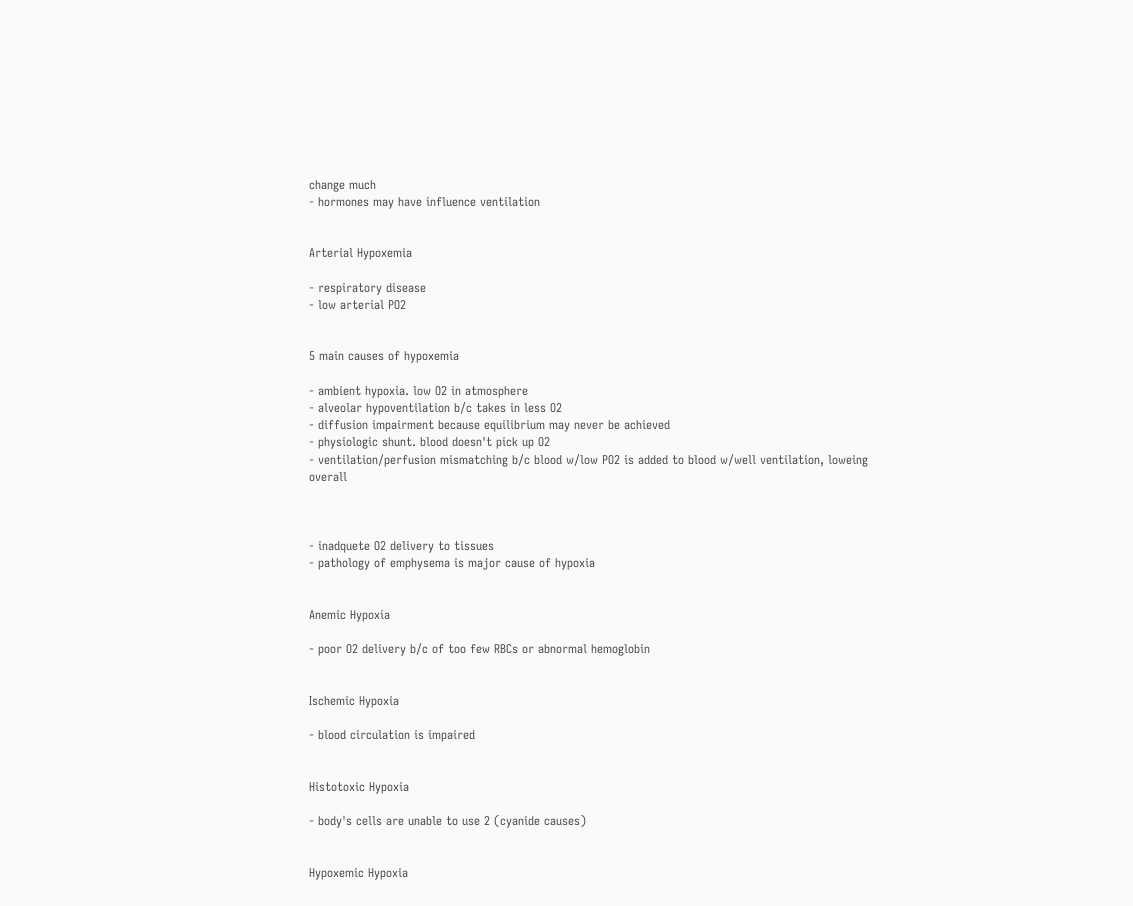change much
- hormones may have influence ventilation


Arterial Hypoxemia

- respiratory disease
- low arterial PO2


5 main causes of hypoxemia

- ambient hypoxia. low O2 in atmosphere
- alveolar hypoventilation b/c takes in less O2
- diffusion impairment because equilibrium may never be achieved
- physiologic shunt. blood doesn't pick up O2
- ventilation/perfusion mismatching b/c blood w/low PO2 is added to blood w/well ventilation, loweing overall



- inadquete O2 delivery to tissues
- pathology of emphysema is major cause of hypoxia


Anemic Hypoxia

- poor O2 delivery b/c of too few RBCs or abnormal hemoglobin


Ischemic Hypoxia

- blood circulation is impaired


Histotoxic Hypoxia

- body's cells are unable to use 2 (cyanide causes)


Hypoxemic Hypoxia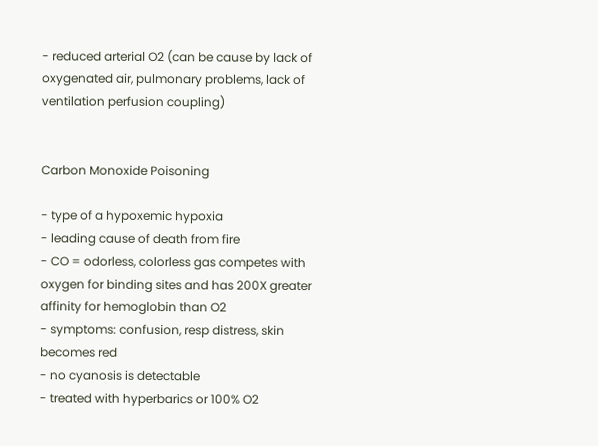- reduced arterial O2 (can be cause by lack of oxygenated air, pulmonary problems, lack of ventilation perfusion coupling)


Carbon Monoxide Poisoning

- type of a hypoxemic hypoxia
- leading cause of death from fire
- CO = odorless, colorless gas competes with oxygen for binding sites and has 200X greater affinity for hemoglobin than O2
- symptoms: confusion, resp distress, skin becomes red
- no cyanosis is detectable
- treated with hyperbarics or 100% O2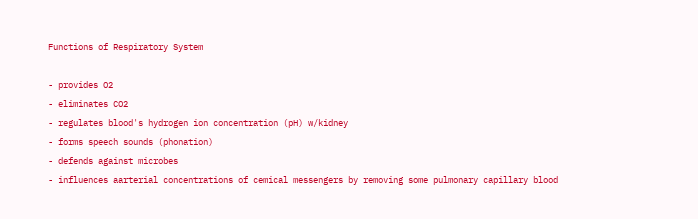Functions of Respiratory System

- provides O2
- eliminates CO2
- regulates blood's hydrogen ion concentration (pH) w/kidney
- forms speech sounds (phonation)
- defends against microbes
- influences aarterial concentrations of cemical messengers by removing some pulmonary capillary blood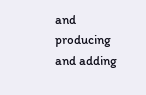and producing and adding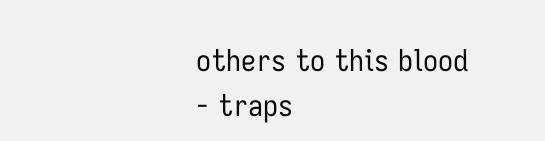others to this blood
- traps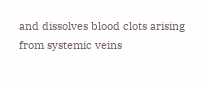and dissolves blood clots arising from systemic veins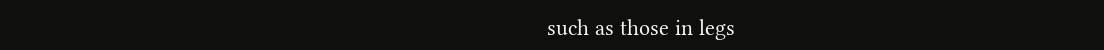such as those in legs